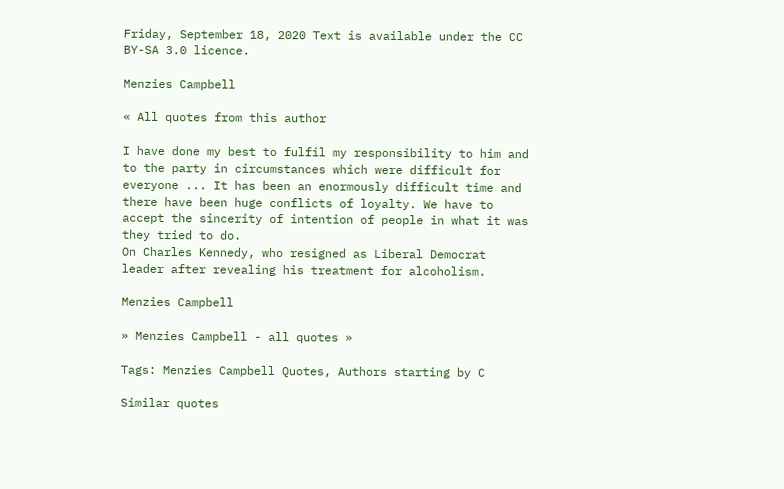Friday, September 18, 2020 Text is available under the CC BY-SA 3.0 licence.

Menzies Campbell

« All quotes from this author

I have done my best to fulfil my responsibility to him and to the party in circumstances which were difficult for everyone ... It has been an enormously difficult time and there have been huge conflicts of loyalty. We have to accept the sincerity of intention of people in what it was they tried to do.
On Charles Kennedy, who resigned as Liberal Democrat leader after revealing his treatment for alcoholism.

Menzies Campbell

» Menzies Campbell - all quotes »

Tags: Menzies Campbell Quotes, Authors starting by C

Similar quotes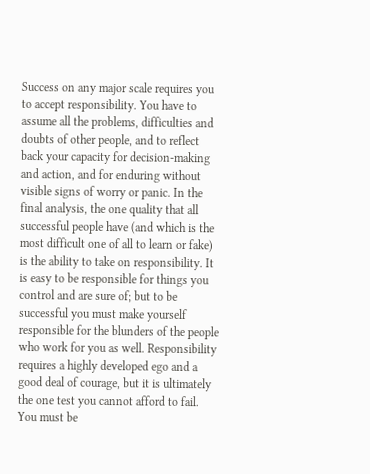Success on any major scale requires you to accept responsibility. You have to assume all the problems, difficulties and doubts of other people, and to reflect back your capacity for decision-making and action, and for enduring without visible signs of worry or panic. In the final analysis, the one quality that all successful people have (and which is the most difficult one of all to learn or fake) is the ability to take on responsibility. It is easy to be responsible for things you control and are sure of; but to be successful you must make yourself responsible for the blunders of the people who work for you as well. Responsibility requires a highly developed ego and a good deal of courage, but it is ultimately the one test you cannot afford to fail. You must be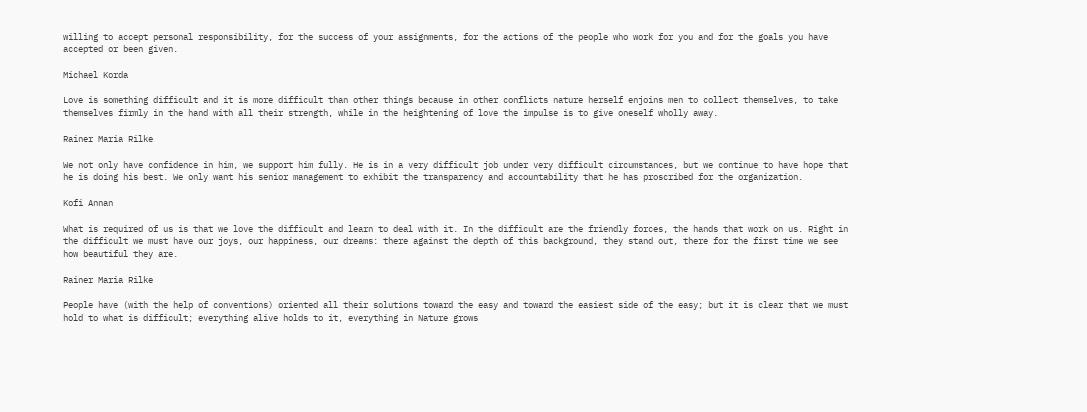willing to accept personal responsibility, for the success of your assignments, for the actions of the people who work for you and for the goals you have accepted or been given.

Michael Korda

Love is something difficult and it is more difficult than other things because in other conflicts nature herself enjoins men to collect themselves, to take themselves firmly in the hand with all their strength, while in the heightening of love the impulse is to give oneself wholly away.

Rainer Maria Rilke

We not only have confidence in him, we support him fully. He is in a very difficult job under very difficult circumstances, but we continue to have hope that he is doing his best. We only want his senior management to exhibit the transparency and accountability that he has proscribed for the organization.

Kofi Annan

What is required of us is that we love the difficult and learn to deal with it. In the difficult are the friendly forces, the hands that work on us. Right in the difficult we must have our joys, our happiness, our dreams: there against the depth of this background, they stand out, there for the first time we see how beautiful they are.

Rainer Maria Rilke

People have (with the help of conventions) oriented all their solutions toward the easy and toward the easiest side of the easy; but it is clear that we must hold to what is difficult; everything alive holds to it, everything in Nature grows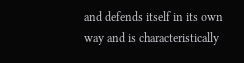and defends itself in its own way and is characteristically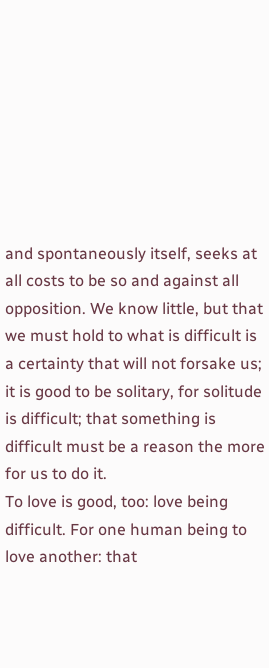and spontaneously itself, seeks at all costs to be so and against all opposition. We know little, but that we must hold to what is difficult is a certainty that will not forsake us; it is good to be solitary, for solitude is difficult; that something is difficult must be a reason the more for us to do it.
To love is good, too: love being difficult. For one human being to love another: that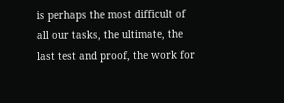is perhaps the most difficult of all our tasks, the ultimate, the last test and proof, the work for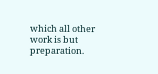which all other work is but preparation.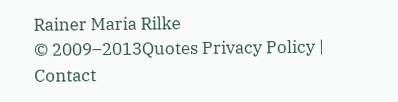Rainer Maria Rilke
© 2009–2013Quotes Privacy Policy | Contact